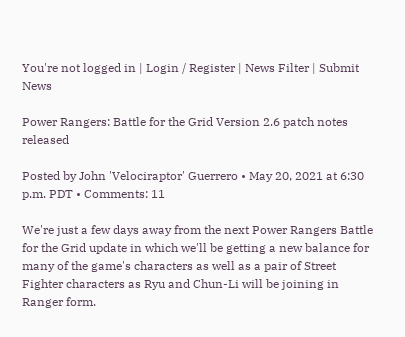You're not logged in | Login / Register | News Filter | Submit News

Power Rangers: Battle for the Grid Version 2.6 patch notes released

Posted by John 'Velociraptor' Guerrero • May 20, 2021 at 6:30 p.m. PDT • Comments: 11

We're just a few days away from the next Power Rangers Battle for the Grid update in which we'll be getting a new balance for many of the game's characters as well as a pair of Street Fighter characters as Ryu and Chun-Li will be joining in Ranger form.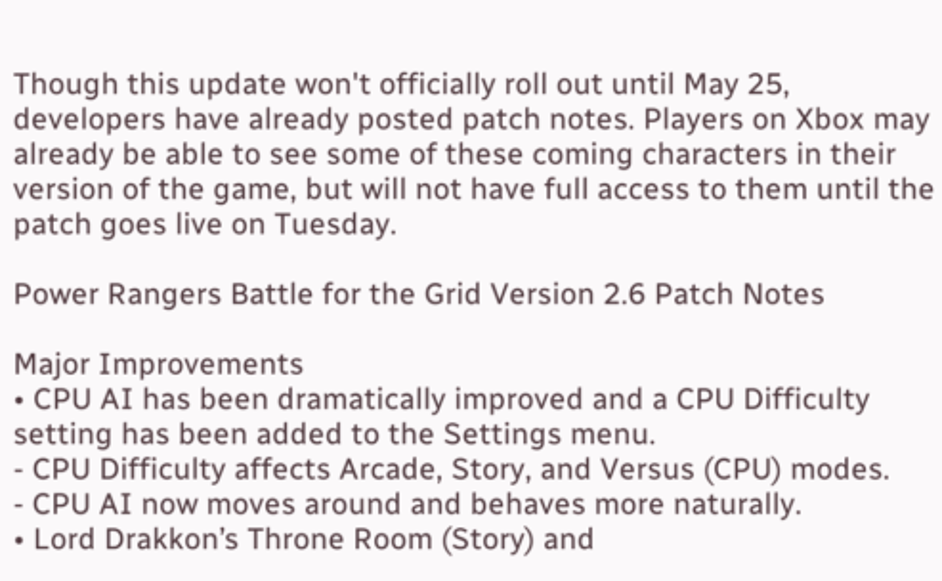Though this update won't officially roll out until May 25, developers have already posted patch notes. Players on Xbox may already be able to see some of these coming characters in their version of the game, but will not have full access to them until the patch goes live on Tuesday.

Power Rangers Battle for the Grid Version 2.6 Patch Notes

Major Improvements
• CPU AI has been dramatically improved and a CPU Difficulty setting has been added to the Settings menu.
- CPU Difficulty affects Arcade, Story, and Versus (CPU) modes.
- CPU AI now moves around and behaves more naturally.
• Lord Drakkon’s Throne Room (Story) and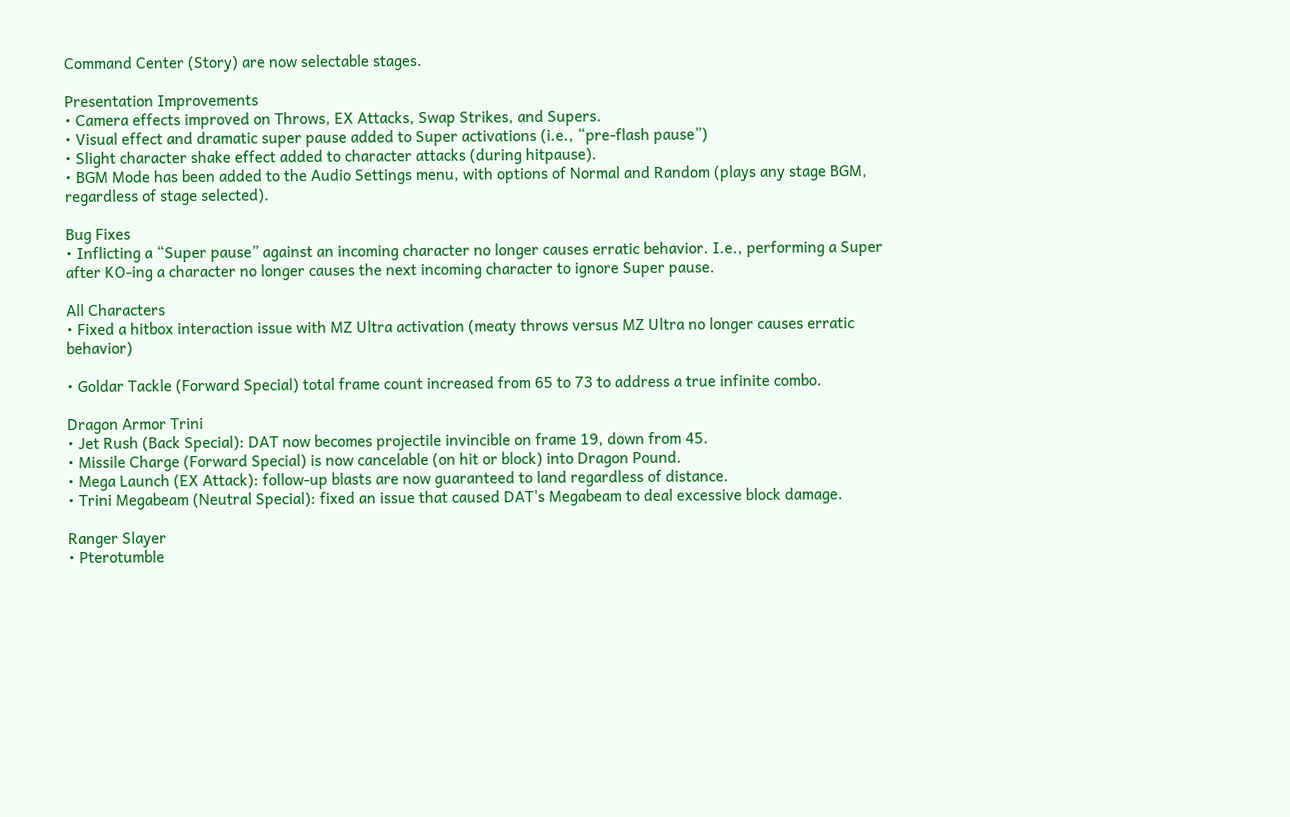Command Center (Story) are now selectable stages.

Presentation Improvements
• Camera effects improved on Throws, EX Attacks, Swap Strikes, and Supers.
• Visual effect and dramatic super pause added to Super activations (i.e., “pre-flash pause”)
• Slight character shake effect added to character attacks (during hitpause).
• BGM Mode has been added to the Audio Settings menu, with options of Normal and Random (plays any stage BGM, regardless of stage selected).

Bug Fixes
• Inflicting a “Super pause” against an incoming character no longer causes erratic behavior. I.e., performing a Super after KO-ing a character no longer causes the next incoming character to ignore Super pause.

All Characters
• Fixed a hitbox interaction issue with MZ Ultra activation (meaty throws versus MZ Ultra no longer causes erratic behavior)

• Goldar Tackle (Forward Special) total frame count increased from 65 to 73 to address a true infinite combo.

Dragon Armor Trini
• Jet Rush (Back Special): DAT now becomes projectile invincible on frame 19, down from 45.
• Missile Charge (Forward Special) is now cancelable (on hit or block) into Dragon Pound.
• Mega Launch (EX Attack): follow-up blasts are now guaranteed to land regardless of distance.
• Trini Megabeam (Neutral Special): fixed an issue that caused DAT's Megabeam to deal excessive block damage.

Ranger Slayer
• Pterotumble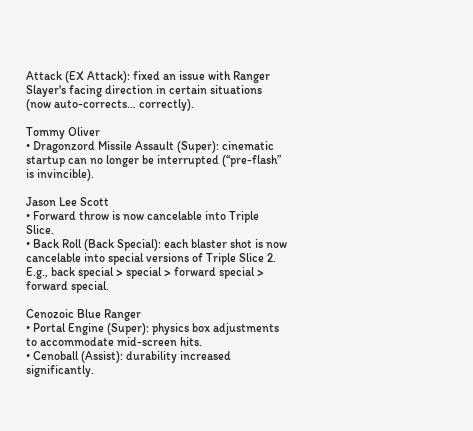Attack (EX Attack): fixed an issue with Ranger Slayer's facing direction in certain situations (now auto-corrects… correctly).

Tommy Oliver
• Dragonzord Missile Assault (Super): cinematic startup can no longer be interrupted (“pre-flash” is invincible).

Jason Lee Scott
• Forward throw is now cancelable into Triple Slice.
• Back Roll (Back Special): each blaster shot is now cancelable into special versions of Triple Slice 2. E.g., back special > special > forward special > forward special.

Cenozoic Blue Ranger
• Portal Engine (Super): physics box adjustments to accommodate mid-screen hits.
• Cenoball (Assist): durability increased significantly.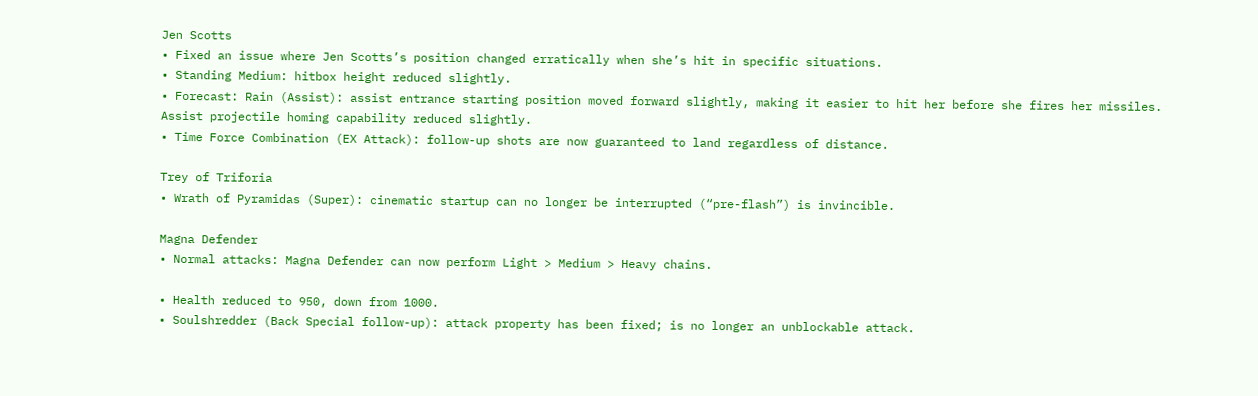Jen Scotts
• Fixed an issue where Jen Scotts’s position changed erratically when she’s hit in specific situations.
• Standing Medium: hitbox height reduced slightly.
• Forecast: Rain (Assist): assist entrance starting position moved forward slightly, making it easier to hit her before she fires her missiles. Assist projectile homing capability reduced slightly.
• Time Force Combination (EX Attack): follow-up shots are now guaranteed to land regardless of distance.

Trey of Triforia
• Wrath of Pyramidas (Super): cinematic startup can no longer be interrupted (“pre-flash”) is invincible.

Magna Defender
• Normal attacks: Magna Defender can now perform Light > Medium > Heavy chains.

• Health reduced to 950, down from 1000.
• Soulshredder (Back Special follow-up): attack property has been fixed; is no longer an unblockable attack.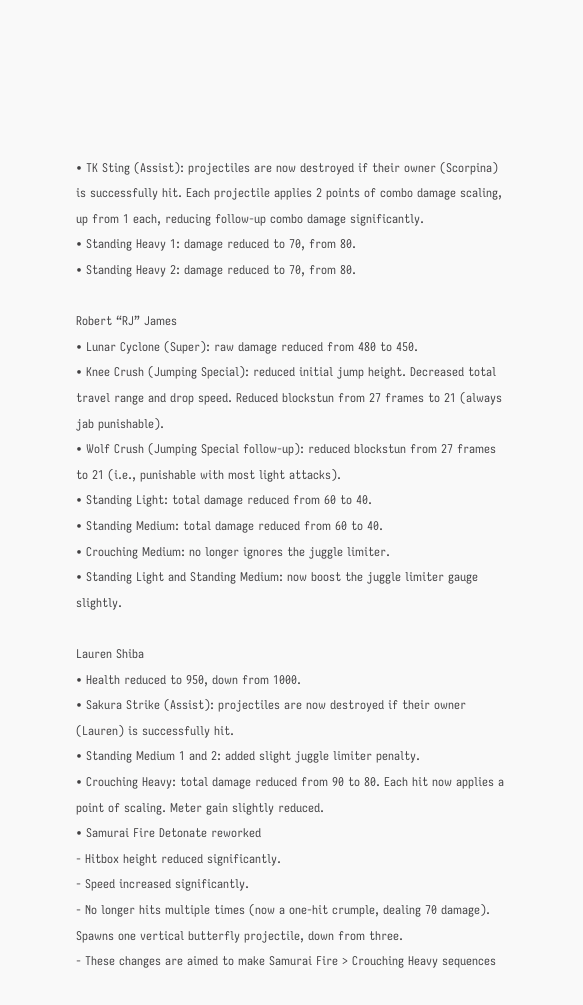• TK Sting (Assist): projectiles are now destroyed if their owner (Scorpina) is successfully hit. Each projectile applies 2 points of combo damage scaling, up from 1 each, reducing follow-up combo damage significantly.
• Standing Heavy 1: damage reduced to 70, from 80.
• Standing Heavy 2: damage reduced to 70, from 80.

Robert “RJ” James
• Lunar Cyclone (Super): raw damage reduced from 480 to 450.
• Knee Crush (Jumping Special): reduced initial jump height. Decreased total travel range and drop speed. Reduced blockstun from 27 frames to 21 (always jab punishable).
• Wolf Crush (Jumping Special follow-up): reduced blockstun from 27 frames to 21 (i.e., punishable with most light attacks).
• Standing Light: total damage reduced from 60 to 40.
• Standing Medium: total damage reduced from 60 to 40.
• Crouching Medium: no longer ignores the juggle limiter.
• Standing Light and Standing Medium: now boost the juggle limiter gauge slightly.

Lauren Shiba
• Health reduced to 950, down from 1000.
• Sakura Strike (Assist): projectiles are now destroyed if their owner (Lauren) is successfully hit.
• Standing Medium 1 and 2: added slight juggle limiter penalty.
• Crouching Heavy: total damage reduced from 90 to 80. Each hit now applies a point of scaling. Meter gain slightly reduced.
• Samurai Fire Detonate reworked
- Hitbox height reduced significantly.
- Speed increased significantly.
- No longer hits multiple times (now a one-hit crumple, dealing 70 damage). Spawns one vertical butterfly projectile, down from three.
- These changes are aimed to make Samurai Fire > Crouching Heavy sequences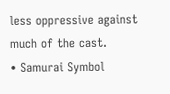less oppressive against much of the cast.
• Samurai Symbol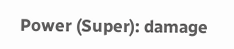Power (Super): damage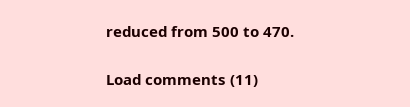reduced from 500 to 470.

Load comments (11)